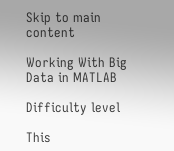Skip to main content

Working With Big Data in MATLAB

Difficulty level

This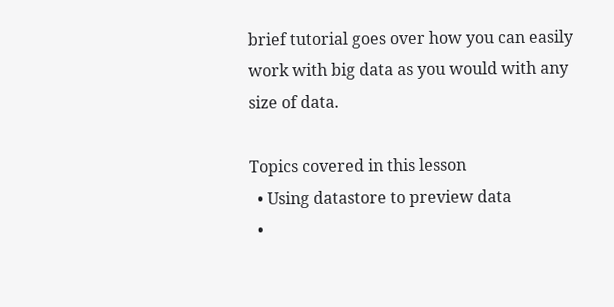brief tutorial goes over how you can easily work with big data as you would with any size of data.

Topics covered in this lesson
  • Using datastore to preview data
  •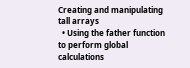Creating and manipulating tall arrays
  • Using the father function to perform global calculations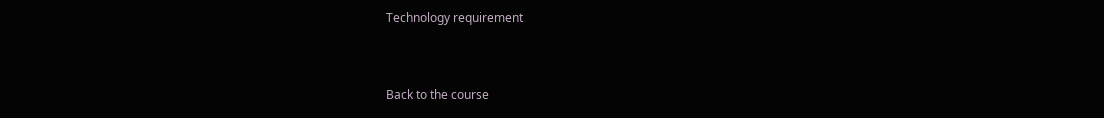Technology requirement


Back to the course